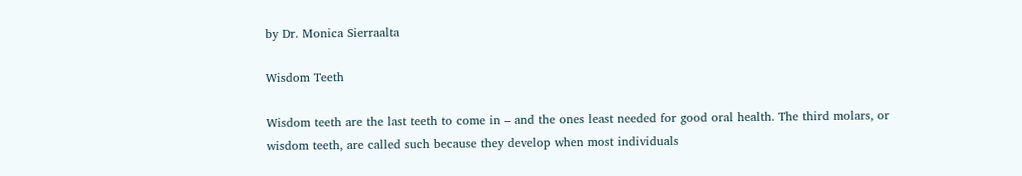by Dr. Monica Sierraalta

Wisdom Teeth

Wisdom teeth are the last teeth to come in – and the ones least needed for good oral health. The third molars, or wisdom teeth, are called such because they develop when most individuals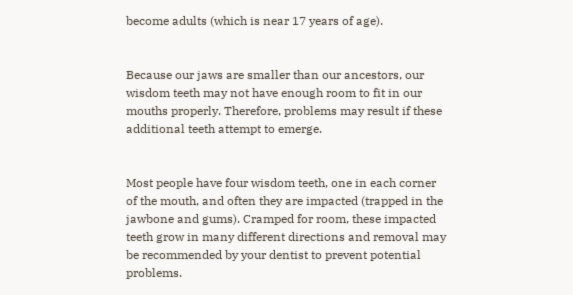become adults (which is near 17 years of age).


Because our jaws are smaller than our ancestors, our wisdom teeth may not have enough room to fit in our mouths properly. Therefore, problems may result if these additional teeth attempt to emerge.


Most people have four wisdom teeth, one in each corner of the mouth, and often they are impacted (trapped in the jawbone and gums). Cramped for room, these impacted teeth grow in many different directions and removal may be recommended by your dentist to prevent potential problems.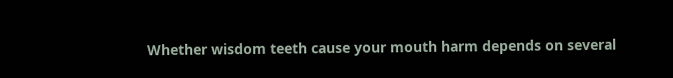Whether wisdom teeth cause your mouth harm depends on several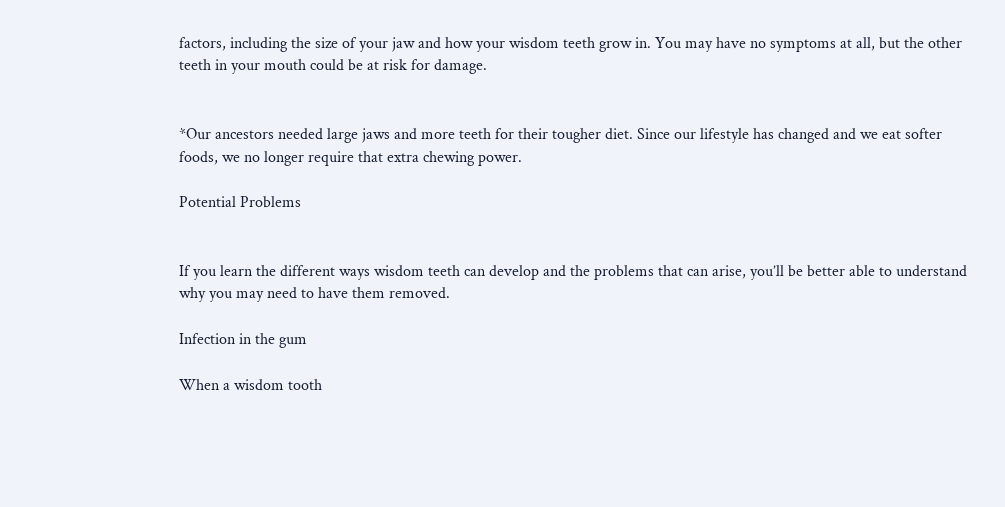factors, including the size of your jaw and how your wisdom teeth grow in. You may have no symptoms at all, but the other teeth in your mouth could be at risk for damage.


*Our ancestors needed large jaws and more teeth for their tougher diet. Since our lifestyle has changed and we eat softer foods, we no longer require that extra chewing power.

Potential Problems


If you learn the different ways wisdom teeth can develop and the problems that can arise, you’ll be better able to understand why you may need to have them removed.

Infection in the gum

When a wisdom tooth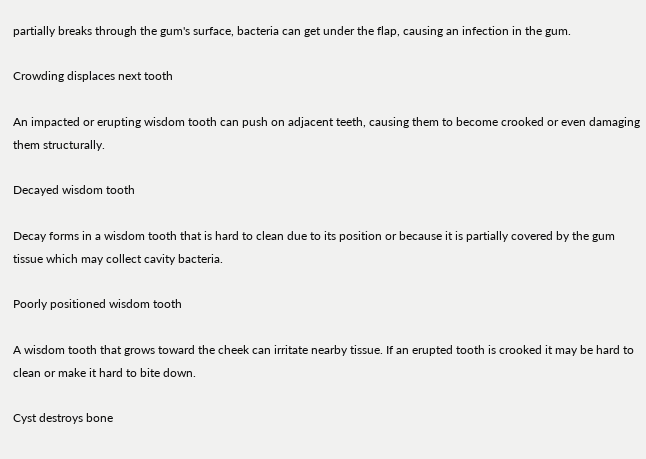partially breaks through the gum's surface, bacteria can get under the flap, causing an infection in the gum.

Crowding displaces next tooth

An impacted or erupting wisdom tooth can push on adjacent teeth, causing them to become crooked or even damaging them structurally.

Decayed wisdom tooth

Decay forms in a wisdom tooth that is hard to clean due to its position or because it is partially covered by the gum tissue which may collect cavity bacteria.

Poorly positioned wisdom tooth

A wisdom tooth that grows toward the cheek can irritate nearby tissue. If an erupted tooth is crooked it may be hard to clean or make it hard to bite down.

Cyst destroys bone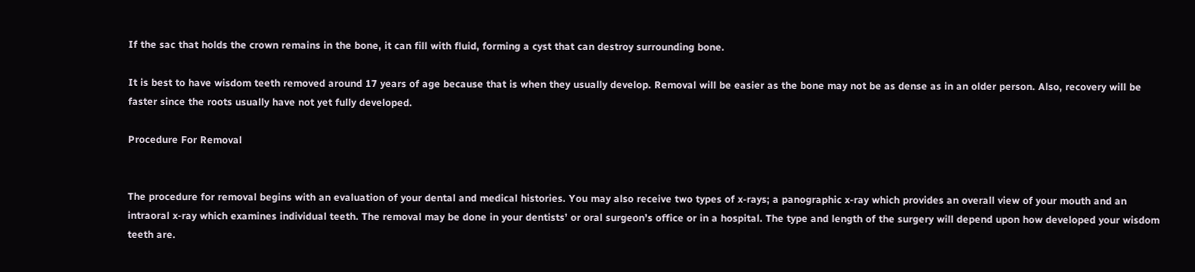If the sac that holds the crown remains in the bone, it can fill with fluid, forming a cyst that can destroy surrounding bone.

It is best to have wisdom teeth removed around 17 years of age because that is when they usually develop. Removal will be easier as the bone may not be as dense as in an older person. Also, recovery will be faster since the roots usually have not yet fully developed.

Procedure For Removal


The procedure for removal begins with an evaluation of your dental and medical histories. You may also receive two types of x-rays; a panographic x-ray which provides an overall view of your mouth and an intraoral x-ray which examines individual teeth. The removal may be done in your dentists’ or oral surgeon’s office or in a hospital. The type and length of the surgery will depend upon how developed your wisdom teeth are.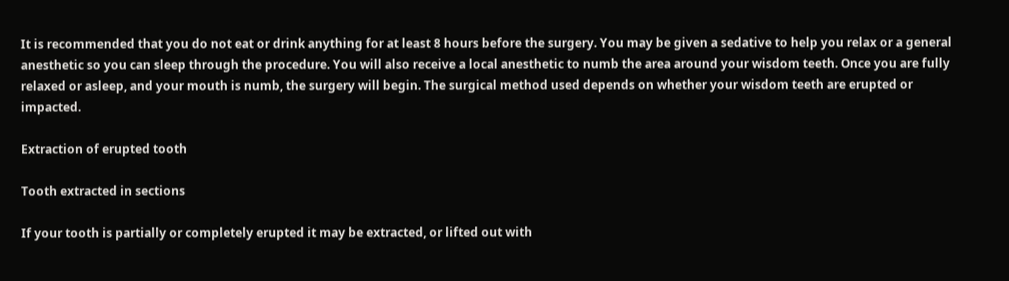It is recommended that you do not eat or drink anything for at least 8 hours before the surgery. You may be given a sedative to help you relax or a general anesthetic so you can sleep through the procedure. You will also receive a local anesthetic to numb the area around your wisdom teeth. Once you are fully relaxed or asleep, and your mouth is numb, the surgery will begin. The surgical method used depends on whether your wisdom teeth are erupted or impacted.

Extraction of erupted tooth

Tooth extracted in sections

If your tooth is partially or completely erupted it may be extracted, or lifted out with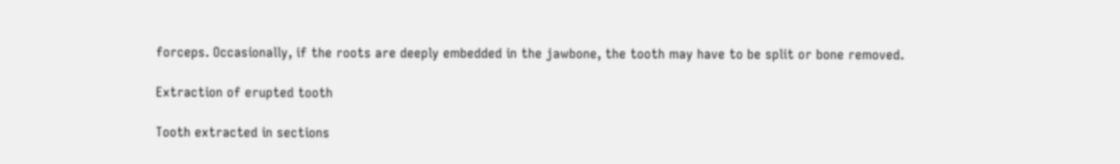forceps. Occasionally, if the roots are deeply embedded in the jawbone, the tooth may have to be split or bone removed.

Extraction of erupted tooth

Tooth extracted in sections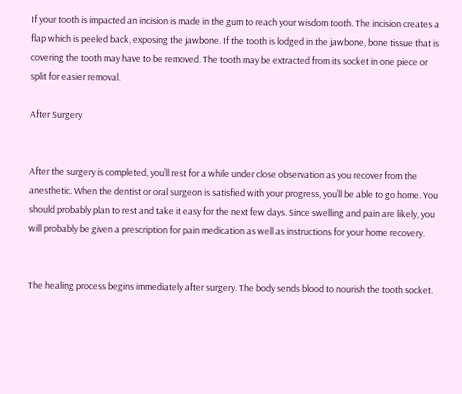If your tooth is impacted an incision is made in the gum to reach your wisdom tooth. The incision creates a flap which is peeled back, exposing the jawbone. If the tooth is lodged in the jawbone, bone tissue that is covering the tooth may have to be removed. The tooth may be extracted from its socket in one piece or split for easier removal.

After Surgery


After the surgery is completed, you’ll rest for a while under close observation as you recover from the anesthetic. When the dentist or oral surgeon is satisfied with your progress, you’ll be able to go home. You should probably plan to rest and take it easy for the next few days. Since swelling and pain are likely, you will probably be given a prescription for pain medication as well as instructions for your home recovery.


The healing process begins immediately after surgery. The body sends blood to nourish the tooth socket.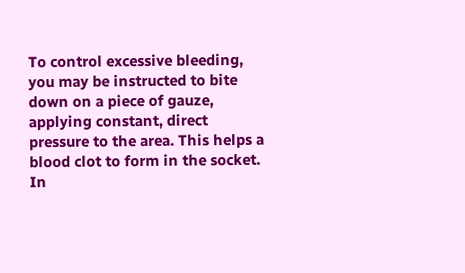To control excessive bleeding, you may be instructed to bite down on a piece of gauze, applying constant, direct pressure to the area. This helps a blood clot to form in the socket. In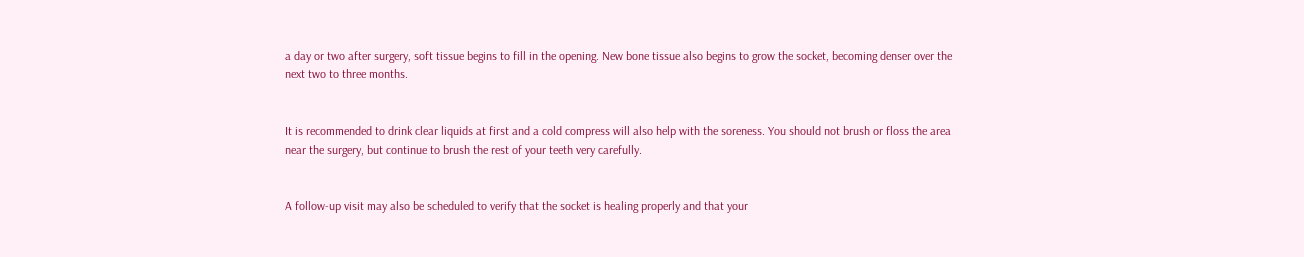a day or two after surgery, soft tissue begins to fill in the opening. New bone tissue also begins to grow the socket, becoming denser over the next two to three months.


It is recommended to drink clear liquids at first and a cold compress will also help with the soreness. You should not brush or floss the area near the surgery, but continue to brush the rest of your teeth very carefully.


A follow-up visit may also be scheduled to verify that the socket is healing properly and that your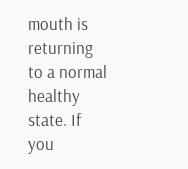mouth is returning to a normal healthy state. If you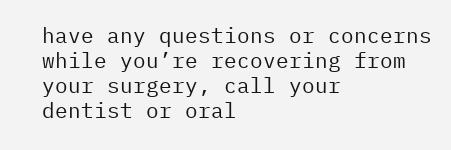have any questions or concerns while you’re recovering from your surgery, call your dentist or oral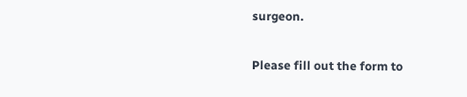surgeon.

Please fill out the form to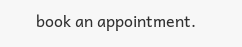book an appointment.